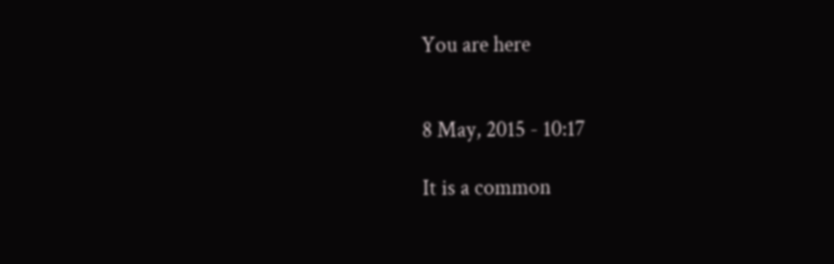You are here


8 May, 2015 - 10:17

It is a common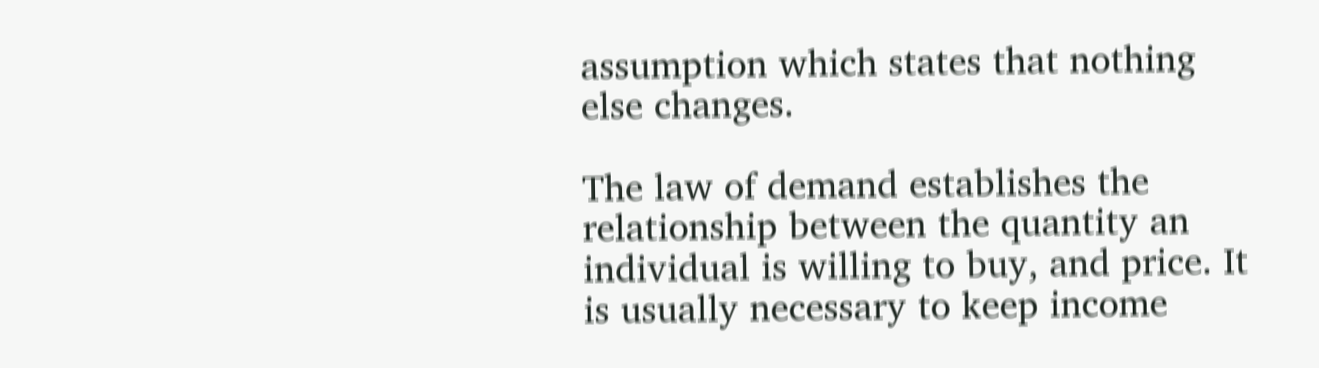assumption which states that nothing else changes.

The law of demand establishes the relationship between the quantity an individual is willing to buy, and price. It is usually necessary to keep income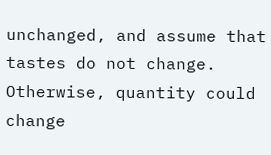unchanged, and assume that tastes do not change. Otherwise, quantity could change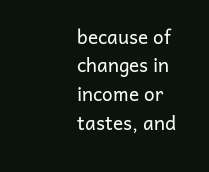because of changes in income or tastes, and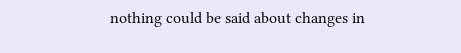nothing could be said about changes in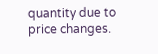quantity due to price changes.